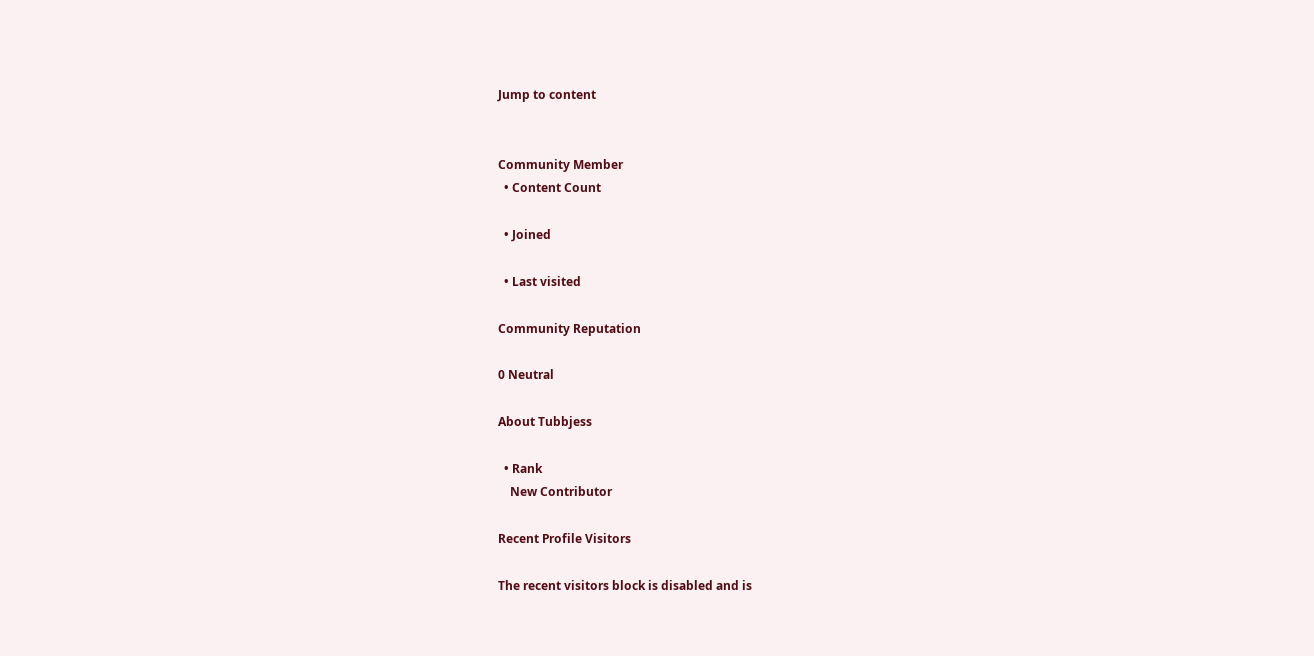Jump to content


Community Member
  • Content Count

  • Joined

  • Last visited

Community Reputation

0 Neutral

About Tubbjess

  • Rank
    New Contributor

Recent Profile Visitors

The recent visitors block is disabled and is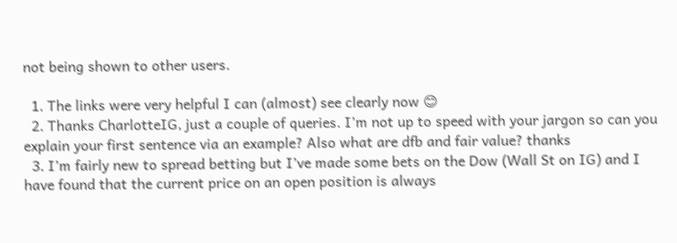not being shown to other users.

  1. The links were very helpful I can (almost) see clearly now 😊
  2. Thanks CharlotteIG, just a couple of queries. I’m not up to speed with your jargon so can you explain your first sentence via an example? Also what are dfb and fair value? thanks
  3. I’m fairly new to spread betting but I’ve made some bets on the Dow (Wall St on IG) and I have found that the current price on an open position is always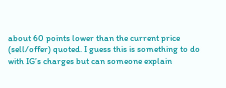about 60 points lower than the current price (sell/offer) quoted. I guess this is something to do with IG’s charges but can someone explain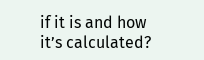if it is and how it’s calculated?